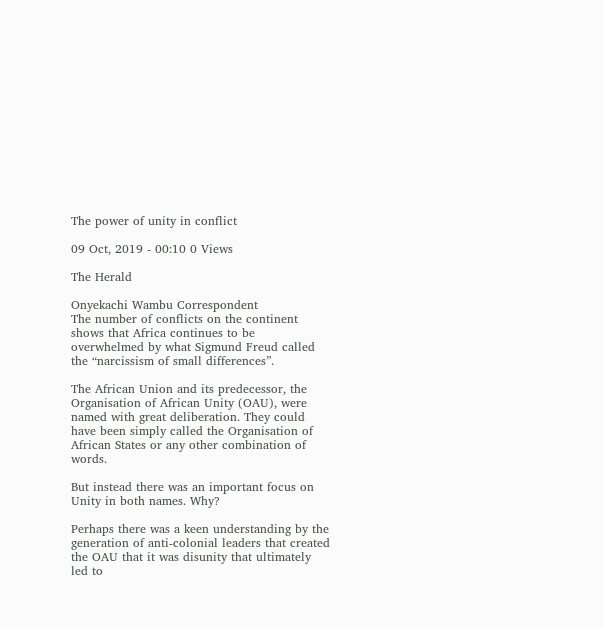The power of unity in conflict

09 Oct, 2019 - 00:10 0 Views

The Herald

Onyekachi Wambu Correspondent
The number of conflicts on the continent shows that Africa continues to be overwhelmed by what Sigmund Freud called the “narcissism of small differences”.

The African Union and its predecessor, the Organisation of African Unity (OAU), were named with great deliberation. They could have been simply called the Organisation of African States or any other combination of words.

But instead there was an important focus on Unity in both names. Why?

Perhaps there was a keen understanding by the generation of anti-colonial leaders that created the OAU that it was disunity that ultimately led to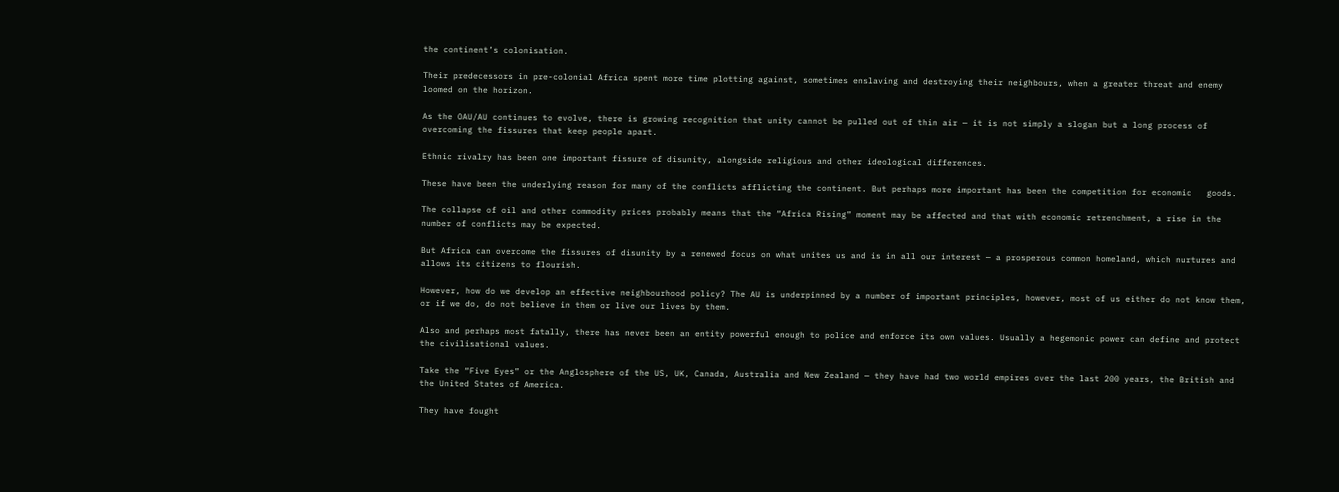the continent’s colonisation.

Their predecessors in pre-colonial Africa spent more time plotting against, sometimes enslaving and destroying their neighbours, when a greater threat and enemy loomed on the horizon.

As the OAU/AU continues to evolve, there is growing recognition that unity cannot be pulled out of thin air — it is not simply a slogan but a long process of overcoming the fissures that keep people apart.

Ethnic rivalry has been one important fissure of disunity, alongside religious and other ideological differences.

These have been the underlying reason for many of the conflicts afflicting the continent. But perhaps more important has been the competition for economic   goods.

The collapse of oil and other commodity prices probably means that the “Africa Rising” moment may be affected and that with economic retrenchment, a rise in the number of conflicts may be expected.

But Africa can overcome the fissures of disunity by a renewed focus on what unites us and is in all our interest — a prosperous common homeland, which nurtures and allows its citizens to flourish.

However, how do we develop an effective neighbourhood policy? The AU is underpinned by a number of important principles, however, most of us either do not know them, or if we do, do not believe in them or live our lives by them.

Also and perhaps most fatally, there has never been an entity powerful enough to police and enforce its own values. Usually a hegemonic power can define and protect the civilisational values.

Take the “Five Eyes” or the Anglosphere of the US, UK, Canada, Australia and New Zealand — they have had two world empires over the last 200 years, the British and the United States of America.

They have fought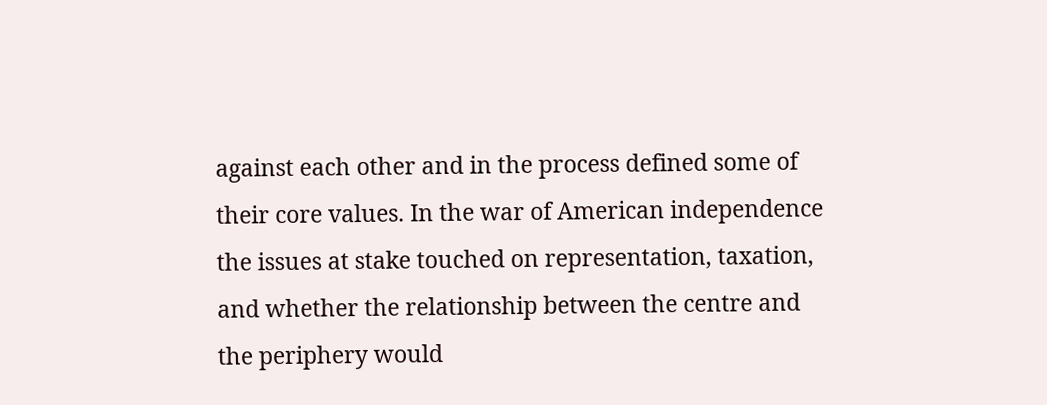against each other and in the process defined some of their core values. In the war of American independence the issues at stake touched on representation, taxation, and whether the relationship between the centre and the periphery would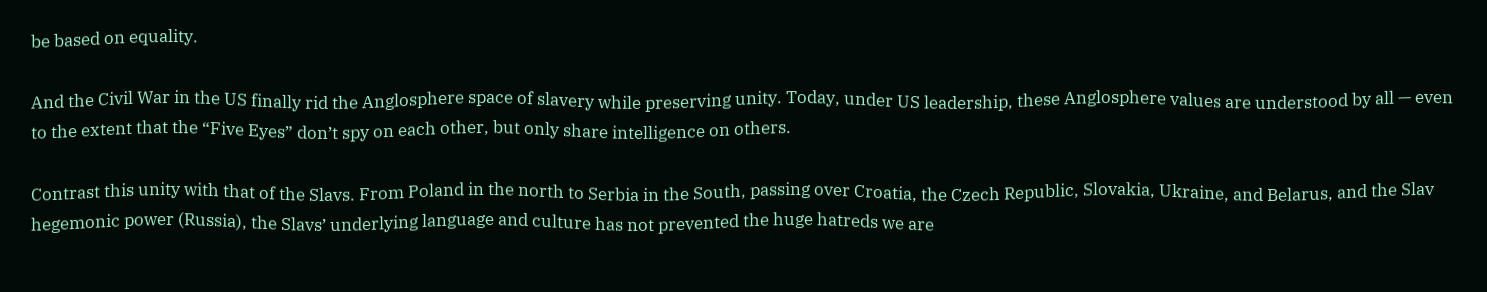be based on equality.

And the Civil War in the US finally rid the Anglosphere space of slavery while preserving unity. Today, under US leadership, these Anglosphere values are understood by all — even to the extent that the “Five Eyes” don’t spy on each other, but only share intelligence on others.

Contrast this unity with that of the Slavs. From Poland in the north to Serbia in the South, passing over Croatia, the Czech Republic, Slovakia, Ukraine, and Belarus, and the Slav hegemonic power (Russia), the Slavs’ underlying language and culture has not prevented the huge hatreds we are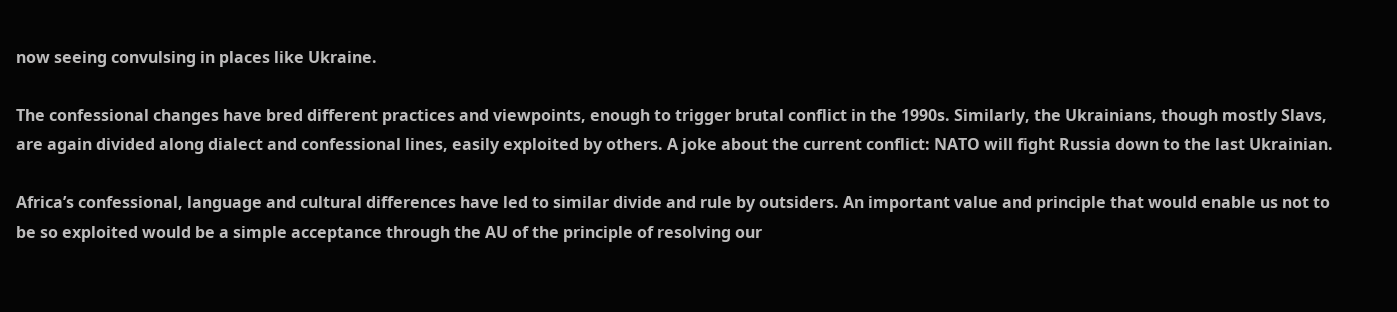now seeing convulsing in places like Ukraine.

The confessional changes have bred different practices and viewpoints, enough to trigger brutal conflict in the 1990s. Similarly, the Ukrainians, though mostly Slavs, are again divided along dialect and confessional lines, easily exploited by others. A joke about the current conflict: NATO will fight Russia down to the last Ukrainian.

Africa’s confessional, language and cultural differences have led to similar divide and rule by outsiders. An important value and principle that would enable us not to be so exploited would be a simple acceptance through the AU of the principle of resolving our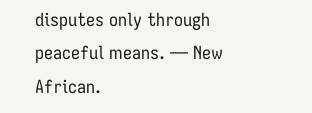disputes only through peaceful means. — New African.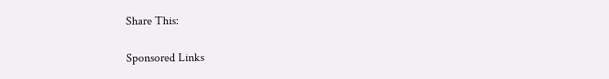Share This:

Sponsored Links